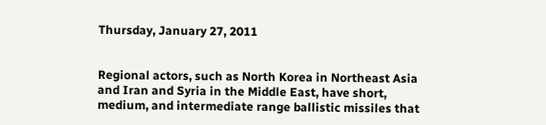Thursday, January 27, 2011


Regional actors, such as North Korea in Northeast Asia and Iran and Syria in the Middle East, have short, medium, and intermediate range ballistic missiles that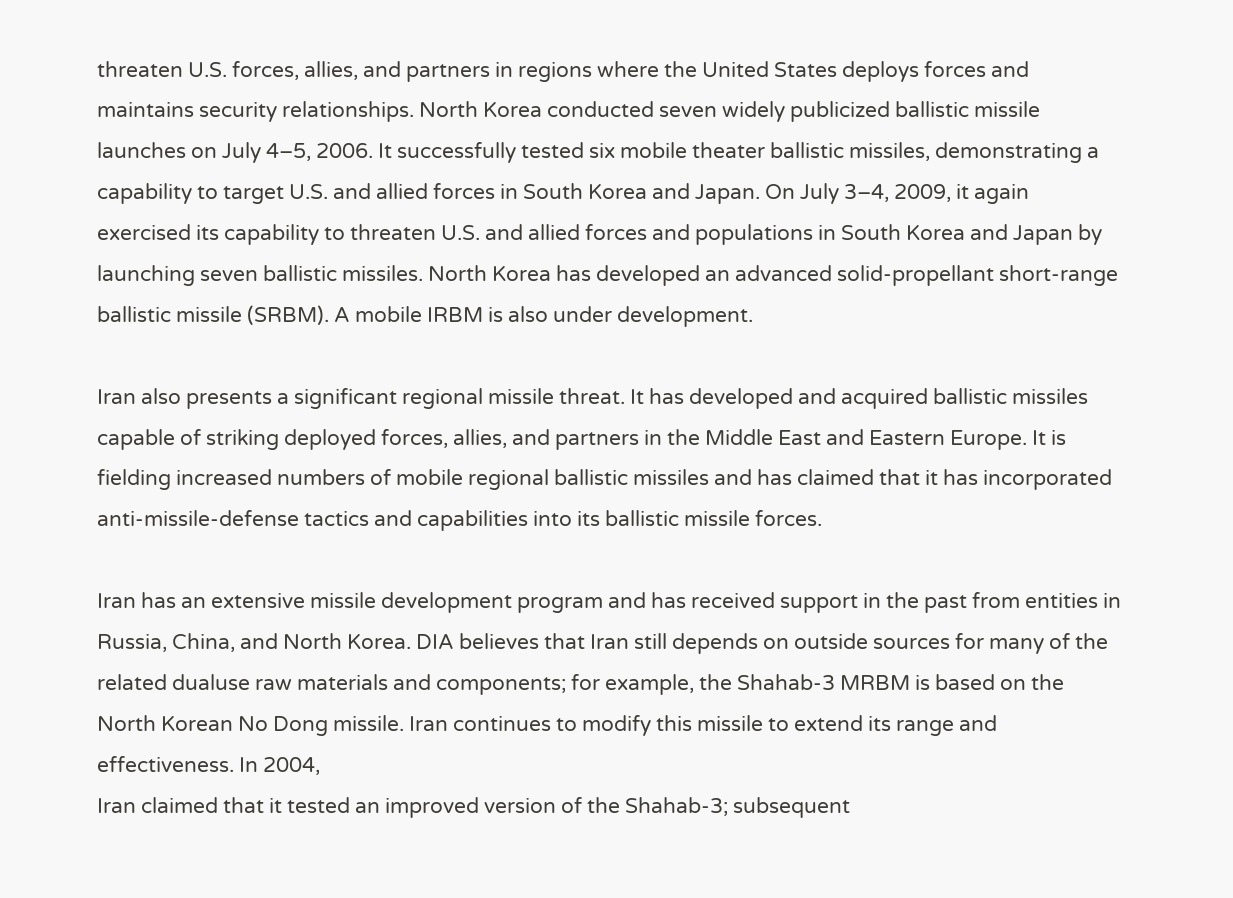threaten U.S. forces, allies, and partners in regions where the United States deploys forces and maintains security relationships. North Korea conducted seven widely publicized ballistic missile launches on July 4–5, 2006. It successfully tested six mobile theater ballistic missiles, demonstrating a capability to target U.S. and allied forces in South Korea and Japan. On July 3–4, 2009, it again exercised its capability to threaten U.S. and allied forces and populations in South Korea and Japan by launching seven ballistic missiles. North Korea has developed an advanced solid-propellant short-range ballistic missile (SRBM). A mobile IRBM is also under development.

Iran also presents a significant regional missile threat. It has developed and acquired ballistic missiles capable of striking deployed forces, allies, and partners in the Middle East and Eastern Europe. It is fielding increased numbers of mobile regional ballistic missiles and has claimed that it has incorporated anti-missile-defense tactics and capabilities into its ballistic missile forces.

Iran has an extensive missile development program and has received support in the past from entities in Russia, China, and North Korea. DIA believes that Iran still depends on outside sources for many of the related dualuse raw materials and components; for example, the Shahab-3 MRBM is based on the North Korean No Dong missile. Iran continues to modify this missile to extend its range and effectiveness. In 2004,
Iran claimed that it tested an improved version of the Shahab-3; subsequent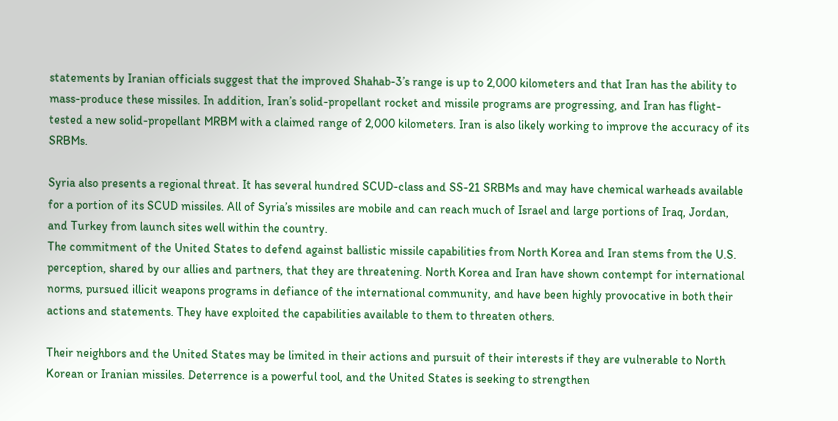statements by Iranian officials suggest that the improved Shahab-3’s range is up to 2,000 kilometers and that Iran has the ability to mass-produce these missiles. In addition, Iran’s solid-propellant rocket and missile programs are progressing, and Iran has flight-tested a new solid-propellant MRBM with a claimed range of 2,000 kilometers. Iran is also likely working to improve the accuracy of its SRBMs.

Syria also presents a regional threat. It has several hundred SCUD-class and SS-21 SRBMs and may have chemical warheads available for a portion of its SCUD missiles. All of Syria’s missiles are mobile and can reach much of Israel and large portions of Iraq, Jordan, and Turkey from launch sites well within the country.
The commitment of the United States to defend against ballistic missile capabilities from North Korea and Iran stems from the U.S. perception, shared by our allies and partners, that they are threatening. North Korea and Iran have shown contempt for international norms, pursued illicit weapons programs in defiance of the international community, and have been highly provocative in both their actions and statements. They have exploited the capabilities available to them to threaten others.

Their neighbors and the United States may be limited in their actions and pursuit of their interests if they are vulnerable to North Korean or Iranian missiles. Deterrence is a powerful tool, and the United States is seeking to strengthen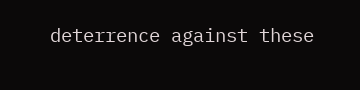deterrence against these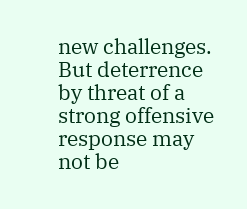new challenges. But deterrence by threat of a strong offensive response may not be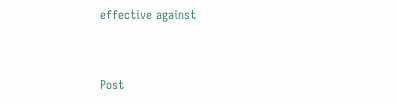effective against


Post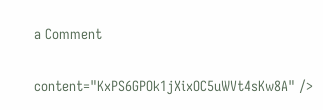a Comment

content="KxPS6GPOk1jXixOC5uWVt4sKw8A" />